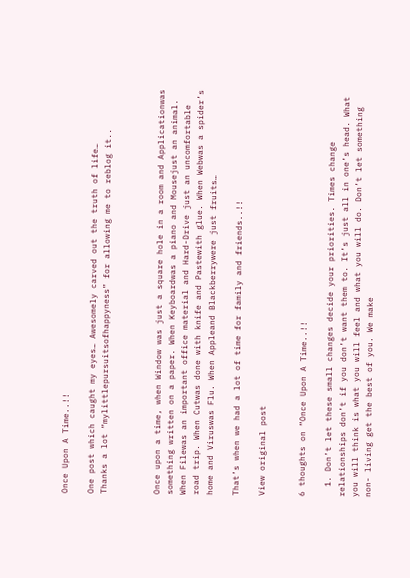Once Upon A Time..!!

One post which caught my eyes… Awesomely carved out the truth of life…
Thanks a lot “mylittlepursuitsofhappyness” for allowing me to reblog it..



Once upon a time, when Window was just a square hole in a room and Applicationwas something written on a paper. When Keyboardwas a piano and Mousejust an animal. When Filewas an important office material and Hard-Drive just an uncomfortable road trip. When Cutwas done with knife and Pastewith glue. When Webwas a spider’s home and Viruswas Flu. When Appleand Blackberrywere just fruits…

That’s when we had a lot of time for family and friends..!!

View original post


6 thoughts on “Once Upon A Time..!!

  1. Don’t let these small changes decide your priorities. Times change relationships don’t if you don’t want them to. It’s just all in one’s head. What you will think is what you will feel and what you will do. Don’t let something non- living get the best of you. We make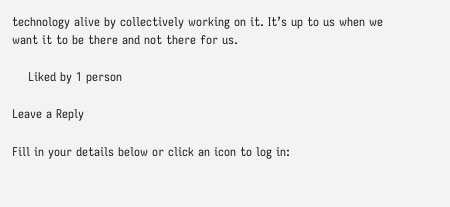technology alive by collectively working on it. It’s up to us when we want it to be there and not there for us.

    Liked by 1 person

Leave a Reply

Fill in your details below or click an icon to log in: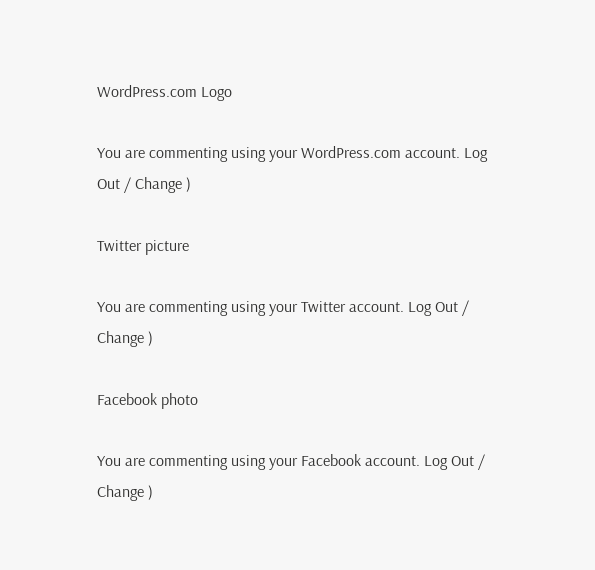WordPress.com Logo

You are commenting using your WordPress.com account. Log Out / Change )

Twitter picture

You are commenting using your Twitter account. Log Out / Change )

Facebook photo

You are commenting using your Facebook account. Log Out / Change )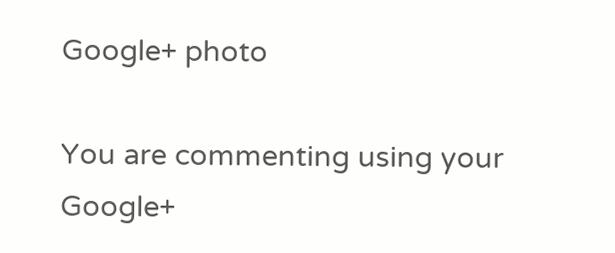Google+ photo

You are commenting using your Google+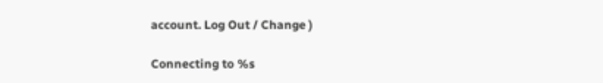account. Log Out / Change )

Connecting to %s